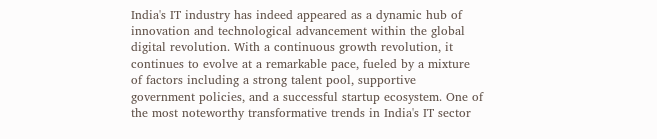India's IT industry has indeed appeared as a dynamic hub of innovation and technological advancement within the global digital revolution. With a continuous growth revolution, it continues to evolve at a remarkable pace, fueled by a mixture of factors including a strong talent pool, supportive government policies, and a successful startup ecosystem. One of the most noteworthy transformative trends in India's IT sector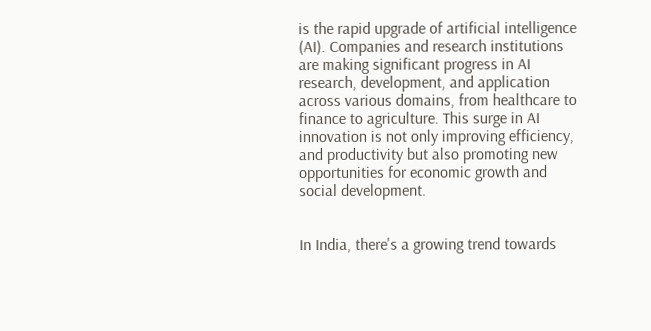is the rapid upgrade of artificial intelligence (AI). Companies and research institutions are making significant progress in AI research, development, and application across various domains, from healthcare to finance to agriculture. This surge in AI innovation is not only improving efficiency, and productivity but also promoting new opportunities for economic growth and social development.


In India, there's a growing trend towards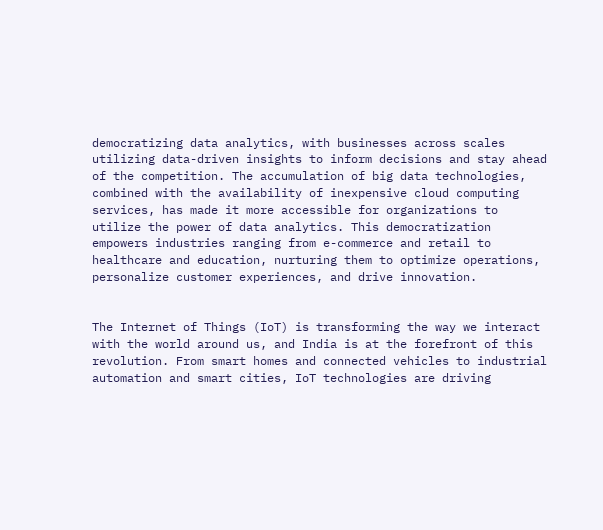democratizing data analytics, with businesses across scales utilizing data-driven insights to inform decisions and stay ahead of the competition. The accumulation of big data technologies, combined with the availability of inexpensive cloud computing services, has made it more accessible for organizations to utilize the power of data analytics. This democratization empowers industries ranging from e-commerce and retail to healthcare and education, nurturing them to optimize operations, personalize customer experiences, and drive innovation.


The Internet of Things (IoT) is transforming the way we interact with the world around us, and India is at the forefront of this revolution. From smart homes and connected vehicles to industrial automation and smart cities, IoT technologies are driving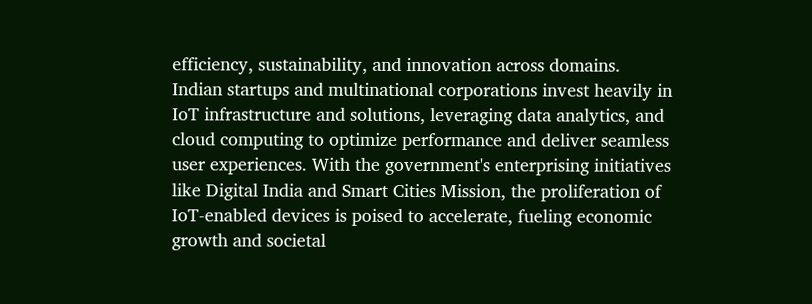efficiency, sustainability, and innovation across domains. Indian startups and multinational corporations invest heavily in IoT infrastructure and solutions, leveraging data analytics, and cloud computing to optimize performance and deliver seamless user experiences. With the government's enterprising initiatives like Digital India and Smart Cities Mission, the proliferation of IoT-enabled devices is poised to accelerate, fueling economic growth and societal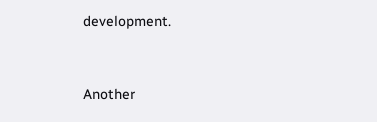development.


Another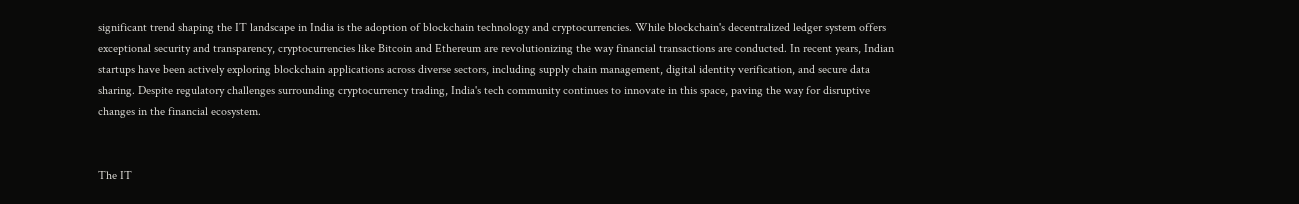significant trend shaping the IT landscape in India is the adoption of blockchain technology and cryptocurrencies. While blockchain's decentralized ledger system offers exceptional security and transparency, cryptocurrencies like Bitcoin and Ethereum are revolutionizing the way financial transactions are conducted. In recent years, Indian startups have been actively exploring blockchain applications across diverse sectors, including supply chain management, digital identity verification, and secure data sharing. Despite regulatory challenges surrounding cryptocurrency trading, India's tech community continues to innovate in this space, paving the way for disruptive changes in the financial ecosystem.


The IT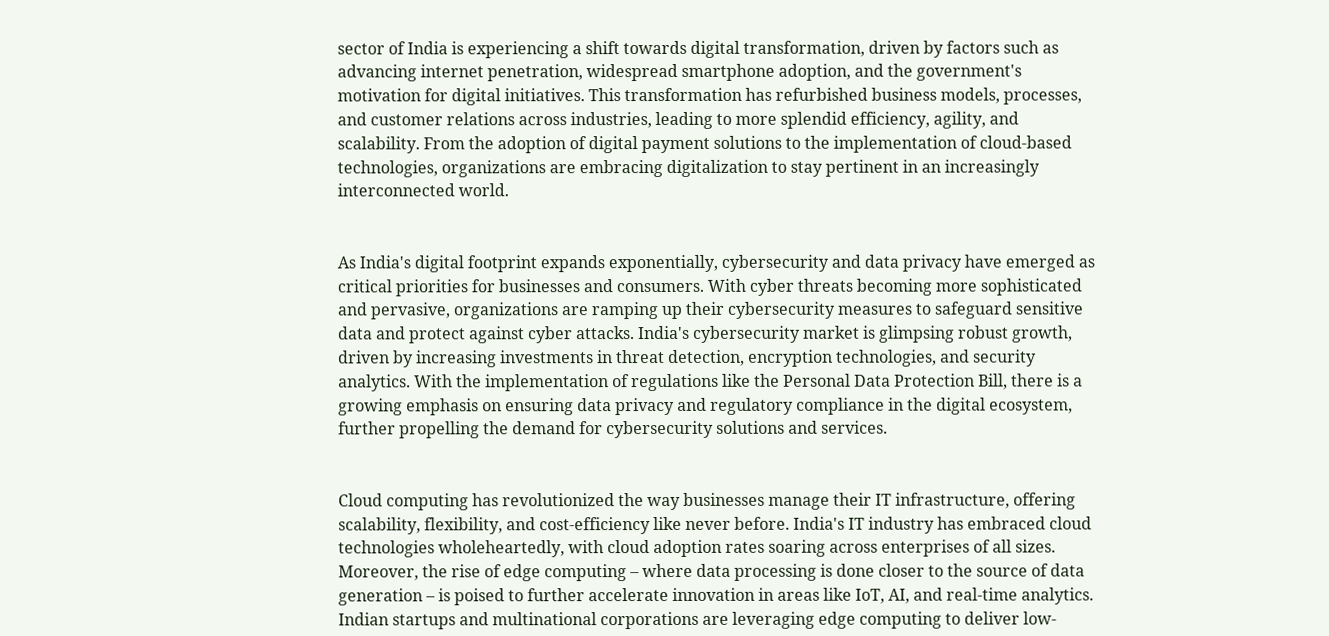sector of India is experiencing a shift towards digital transformation, driven by factors such as advancing internet penetration, widespread smartphone adoption, and the government's motivation for digital initiatives. This transformation has refurbished business models, processes, and customer relations across industries, leading to more splendid efficiency, agility, and scalability. From the adoption of digital payment solutions to the implementation of cloud-based technologies, organizations are embracing digitalization to stay pertinent in an increasingly interconnected world.


As India's digital footprint expands exponentially, cybersecurity and data privacy have emerged as critical priorities for businesses and consumers. With cyber threats becoming more sophisticated and pervasive, organizations are ramping up their cybersecurity measures to safeguard sensitive data and protect against cyber attacks. India's cybersecurity market is glimpsing robust growth, driven by increasing investments in threat detection, encryption technologies, and security analytics. With the implementation of regulations like the Personal Data Protection Bill, there is a growing emphasis on ensuring data privacy and regulatory compliance in the digital ecosystem, further propelling the demand for cybersecurity solutions and services.


Cloud computing has revolutionized the way businesses manage their IT infrastructure, offering scalability, flexibility, and cost-efficiency like never before. India's IT industry has embraced cloud technologies wholeheartedly, with cloud adoption rates soaring across enterprises of all sizes. Moreover, the rise of edge computing – where data processing is done closer to the source of data generation – is poised to further accelerate innovation in areas like IoT, AI, and real-time analytics. Indian startups and multinational corporations are leveraging edge computing to deliver low-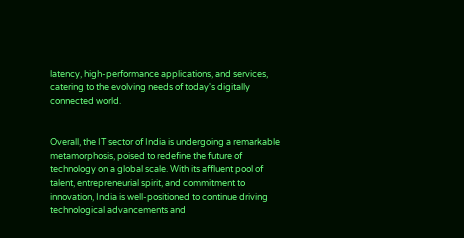latency, high-performance applications, and services, catering to the evolving needs of today's digitally connected world.


Overall, the IT sector of India is undergoing a remarkable metamorphosis, poised to redefine the future of technology on a global scale. With its affluent pool of talent, entrepreneurial spirit, and commitment to innovation, India is well-positioned to continue driving technological advancements and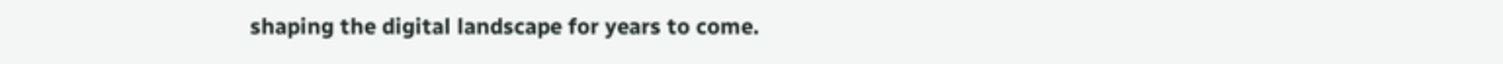shaping the digital landscape for years to come.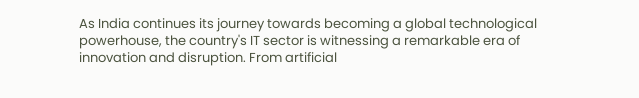As India continues its journey towards becoming a global technological powerhouse, the country's IT sector is witnessing a remarkable era of innovation and disruption. From artificial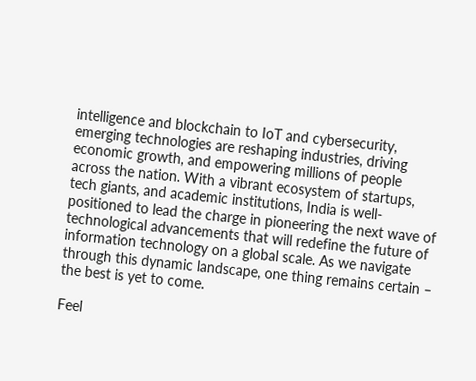intelligence and blockchain to IoT and cybersecurity, emerging technologies are reshaping industries, driving economic growth, and empowering millions of people across the nation. With a vibrant ecosystem of startups, tech giants, and academic institutions, India is well-positioned to lead the charge in pioneering the next wave of technological advancements that will redefine the future of information technology on a global scale. As we navigate through this dynamic landscape, one thing remains certain – the best is yet to come.

Feel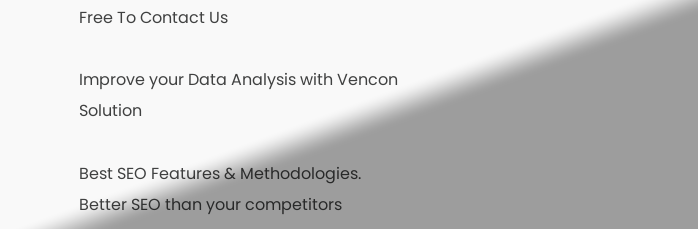Free To Contact Us

Improve your Data Analysis with Vencon Solution

Best SEO Features & Methodologies. Better SEO than your competitors